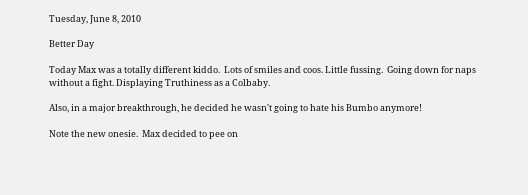Tuesday, June 8, 2010

Better Day

Today Max was a totally different kiddo.  Lots of smiles and coos. Little fussing.  Going down for naps without a fight. Displaying Truthiness as a Colbaby.

Also, in a major breakthrough, he decided he wasn't going to hate his Bumbo anymore!

Note the new onesie.  Max decided to pee on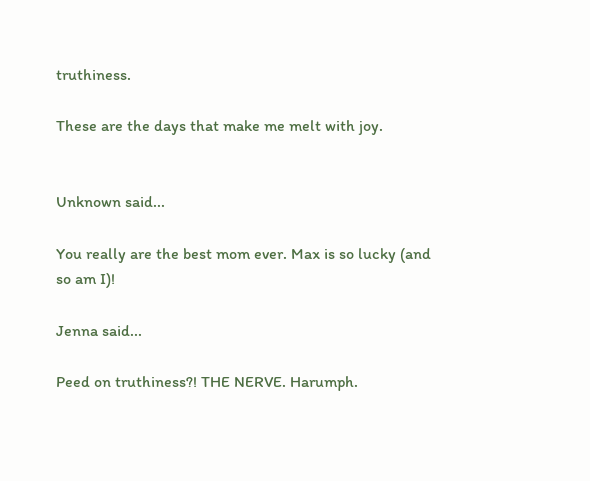truthiness.

These are the days that make me melt with joy.


Unknown said...

You really are the best mom ever. Max is so lucky (and so am I)!

Jenna said...

Peed on truthiness?! THE NERVE. Harumph.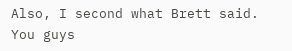Also, I second what Brett said. You guys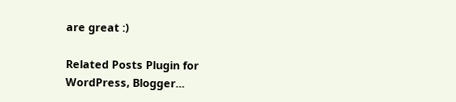are great :)

Related Posts Plugin for WordPress, Blogger...